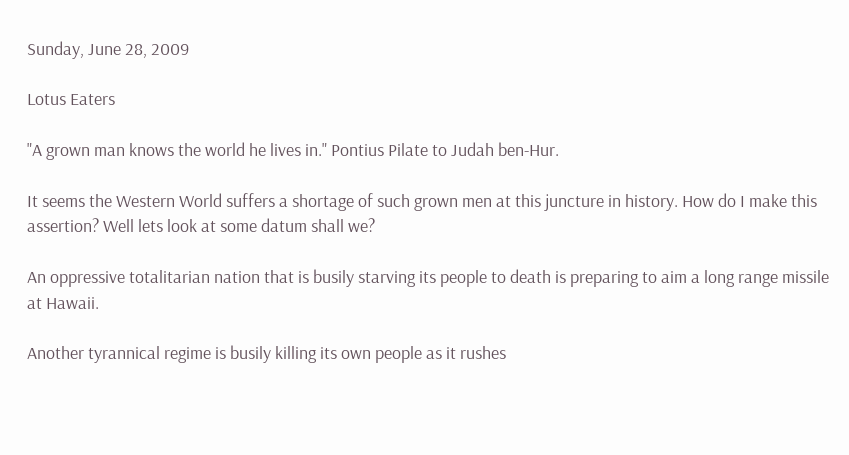Sunday, June 28, 2009

Lotus Eaters

"A grown man knows the world he lives in." Pontius Pilate to Judah ben-Hur.

It seems the Western World suffers a shortage of such grown men at this juncture in history. How do I make this assertion? Well lets look at some datum shall we?

An oppressive totalitarian nation that is busily starving its people to death is preparing to aim a long range missile at Hawaii.

Another tyrannical regime is busily killing its own people as it rushes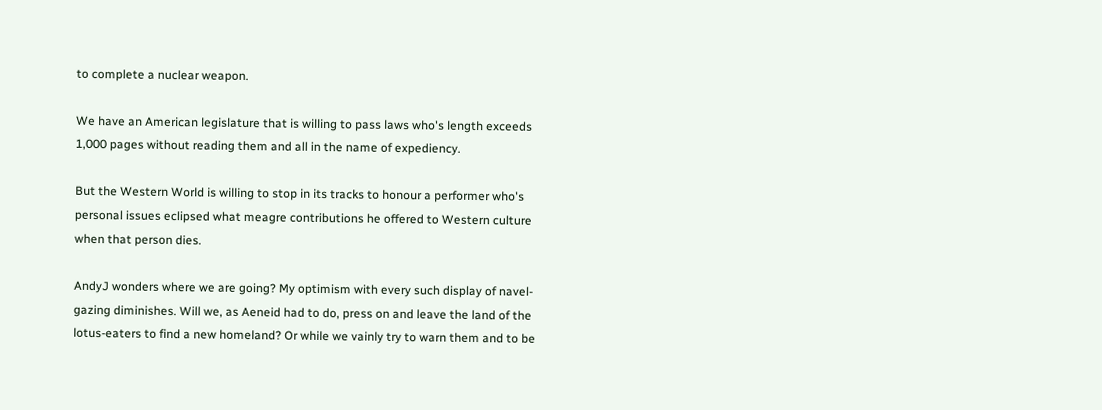to complete a nuclear weapon.

We have an American legislature that is willing to pass laws who's length exceeds 1,000 pages without reading them and all in the name of expediency.

But the Western World is willing to stop in its tracks to honour a performer who's personal issues eclipsed what meagre contributions he offered to Western culture when that person dies.

AndyJ wonders where we are going? My optimism with every such display of navel-gazing diminishes. Will we, as Aeneid had to do, press on and leave the land of the lotus-eaters to find a new homeland? Or while we vainly try to warn them and to be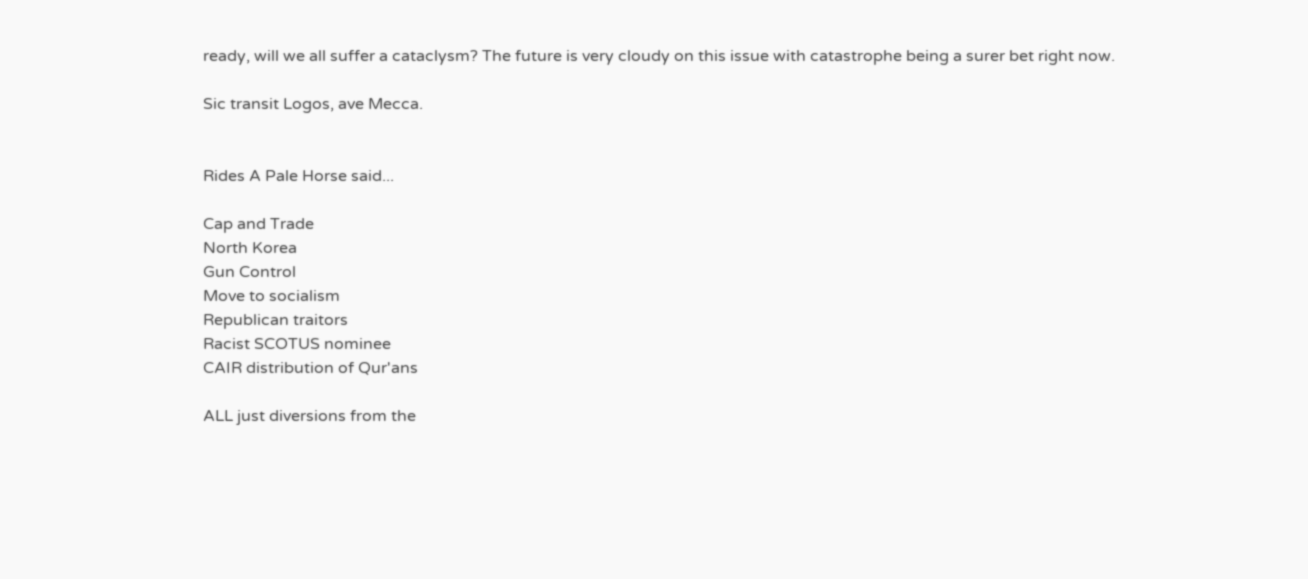ready, will we all suffer a cataclysm? The future is very cloudy on this issue with catastrophe being a surer bet right now.

Sic transit Logos, ave Mecca.


Rides A Pale Horse said...

Cap and Trade
North Korea
Gun Control
Move to socialism
Republican traitors
Racist SCOTUS nominee
CAIR distribution of Qur'ans

ALL just diversions from the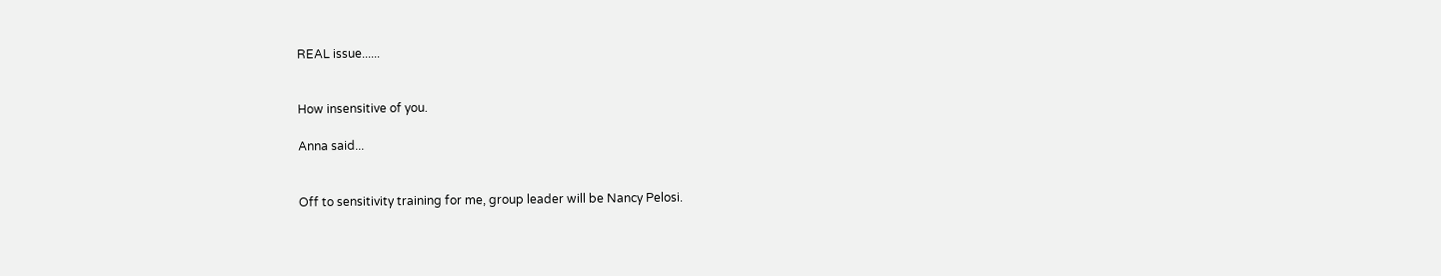REAL issue......


How insensitive of you.

Anna said...


Off to sensitivity training for me, group leader will be Nancy Pelosi.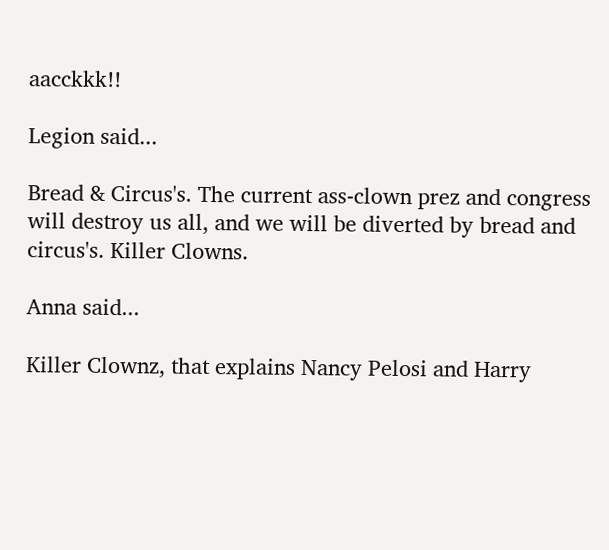aacckkk!!

Legion said...

Bread & Circus's. The current ass-clown prez and congress will destroy us all, and we will be diverted by bread and circus's. Killer Clowns.

Anna said...

Killer Clownz, that explains Nancy Pelosi and Harry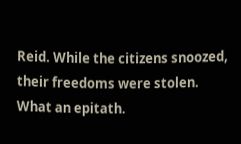Reid. While the citizens snoozed, their freedoms were stolen. What an epitath.